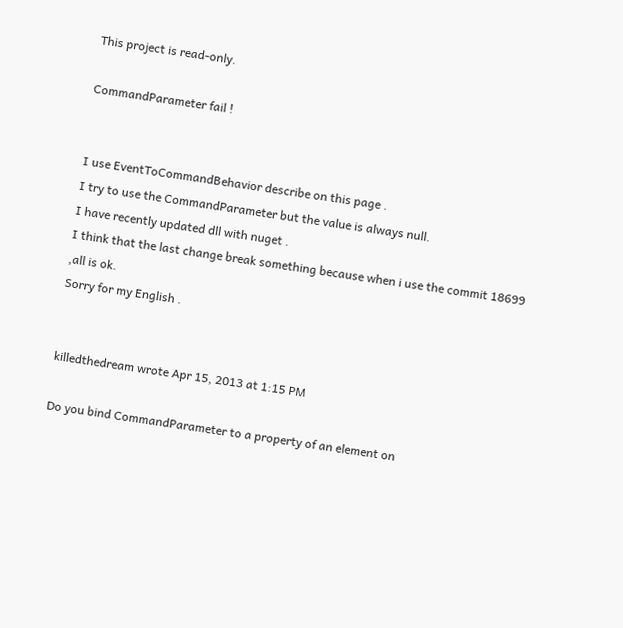This project is read-only.

CommandParameter fail !


I use EventToCommandBehavior describe on this page .
I try to use the CommandParameter but the value is always null.
I have recently updated dll with nuget .
I think that the last change break something because when i use the commit 18699 ,all is ok.
Sorry for my English .


killedthedream wrote Apr 15, 2013 at 1:15 PM

Do you bind CommandParameter to a property of an element on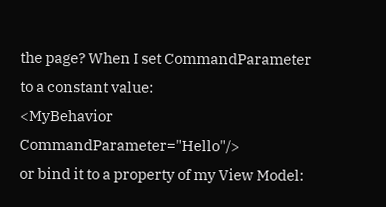the page? When I set CommandParameter to a constant value:
<MyBehavior CommandParameter="Hello"/>
or bind it to a property of my View Model: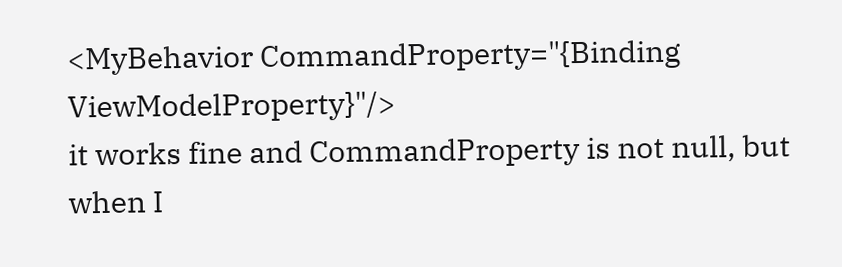<MyBehavior CommandProperty="{Binding ViewModelProperty}"/>
it works fine and CommandProperty is not null, but when I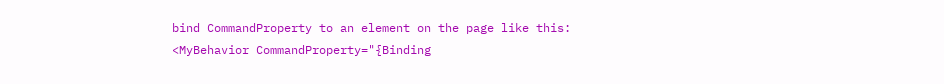bind CommandProperty to an element on the page like this:
<MyBehavior CommandProperty="{Binding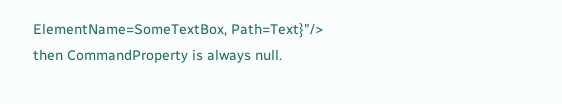ElementName=SomeTextBox, Path=Text}"/>
then CommandProperty is always null.